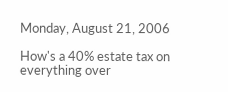Monday, August 21, 2006

How's a 40% estate tax on everything over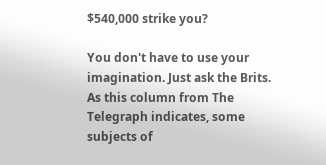$540,000 strike you?

You don't have to use your imagination. Just ask the Brits. As this column from The Telegraph indicates, some subjects of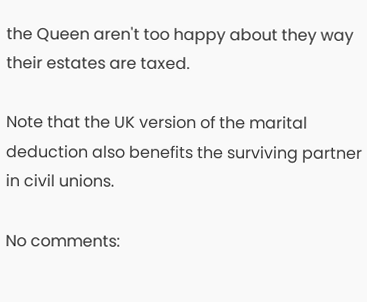the Queen aren't too happy about they way their estates are taxed.

Note that the UK version of the marital deduction also benefits the surviving partner in civil unions.

No comments: